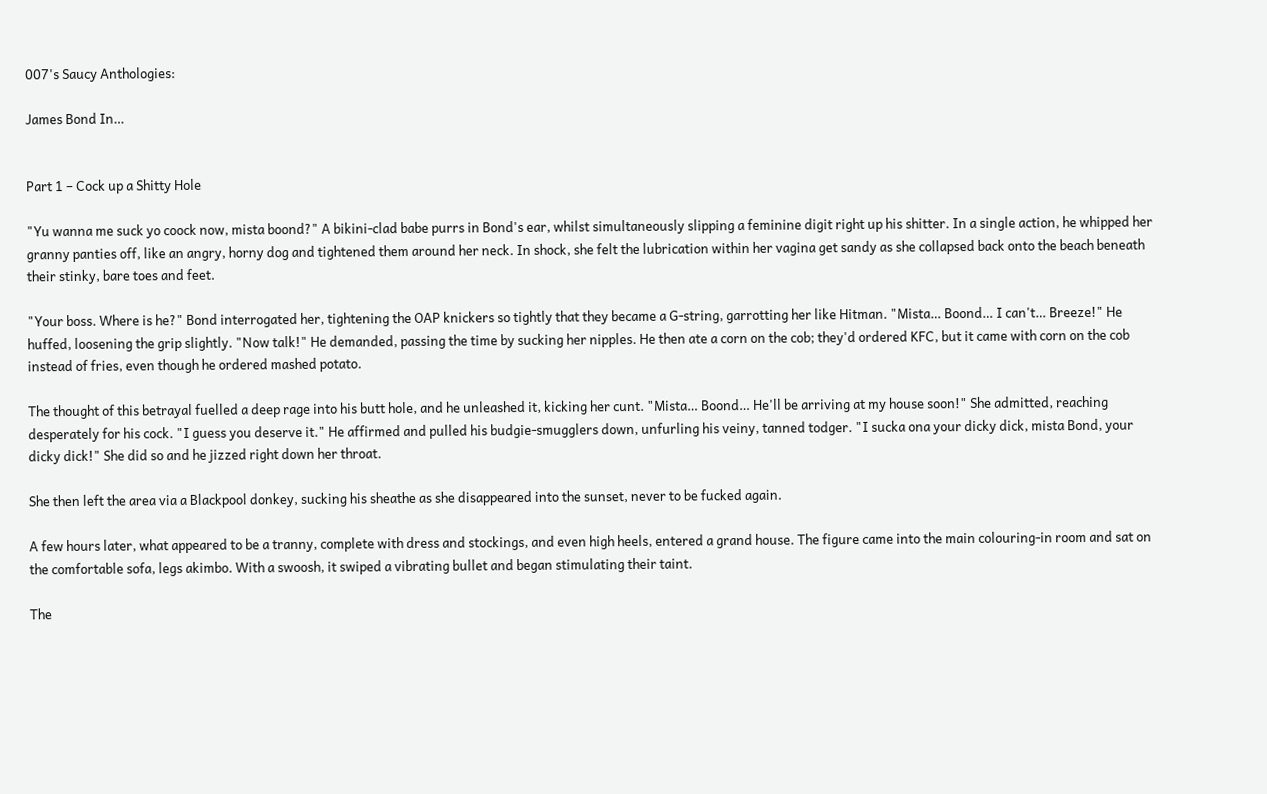007's Saucy Anthologies:

James Bond In…


Part 1 – Cock up a Shitty Hole

"Yu wanna me suck yo coock now, mista boond?" A bikini-clad babe purrs in Bond's ear, whilst simultaneously slipping a feminine digit right up his shitter. In a single action, he whipped her granny panties off, like an angry, horny dog and tightened them around her neck. In shock, she felt the lubrication within her vagina get sandy as she collapsed back onto the beach beneath their stinky, bare toes and feet.

"Your boss. Where is he?" Bond interrogated her, tightening the OAP knickers so tightly that they became a G-string, garrotting her like Hitman. "Mista… Boond… I can't… Breeze!" He huffed, loosening the grip slightly. "Now talk!" He demanded, passing the time by sucking her nipples. He then ate a corn on the cob; they'd ordered KFC, but it came with corn on the cob instead of fries, even though he ordered mashed potato.

The thought of this betrayal fuelled a deep rage into his butt hole, and he unleashed it, kicking her cunt. "Mista… Boond… He'll be arriving at my house soon!" She admitted, reaching desperately for his cock. "I guess you deserve it." He affirmed and pulled his budgie-smugglers down, unfurling his veiny, tanned todger. "I sucka ona your dicky dick, mista Bond, your dicky dick!" She did so and he jizzed right down her throat.

She then left the area via a Blackpool donkey, sucking his sheathe as she disappeared into the sunset, never to be fucked again.

A few hours later, what appeared to be a tranny, complete with dress and stockings, and even high heels, entered a grand house. The figure came into the main colouring-in room and sat on the comfortable sofa, legs akimbo. With a swoosh, it swiped a vibrating bullet and began stimulating their taint.

The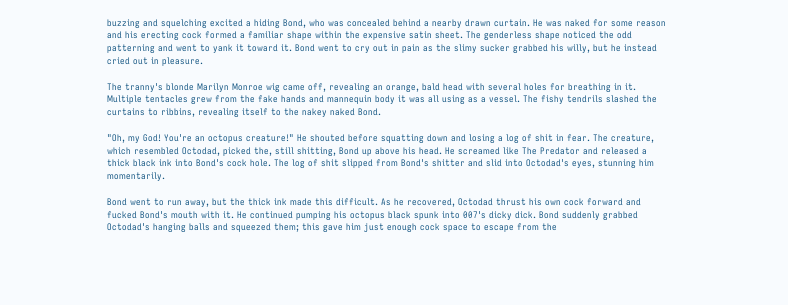buzzing and squelching excited a hiding Bond, who was concealed behind a nearby drawn curtain. He was naked for some reason and his erecting cock formed a familiar shape within the expensive satin sheet. The genderless shape noticed the odd patterning and went to yank it toward it. Bond went to cry out in pain as the slimy sucker grabbed his willy, but he instead cried out in pleasure.

The tranny's blonde Marilyn Monroe wig came off, revealing an orange, bald head with several holes for breathing in it. Multiple tentacles grew from the fake hands and mannequin body it was all using as a vessel. The fishy tendrils slashed the curtains to ribbins, revealing itself to the nakey naked Bond.

"Oh, my God! You're an octopus creature!" He shouted before squatting down and losing a log of shit in fear. The creature, which resembled Octodad, picked the, still shitting, Bond up above his head. He screamed like The Predator and released a thick black ink into Bond's cock hole. The log of shit slipped from Bond's shitter and slid into Octodad's eyes, stunning him momentarily.

Bond went to run away, but the thick ink made this difficult. As he recovered, Octodad thrust his own cock forward and fucked Bond's mouth with it. He continued pumping his octopus black spunk into 007's dicky dick. Bond suddenly grabbed Octodad's hanging balls and squeezed them; this gave him just enough cock space to escape from the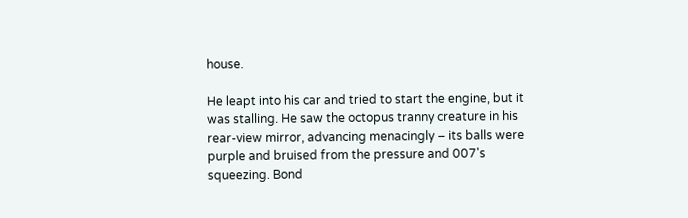house.

He leapt into his car and tried to start the engine, but it was stalling. He saw the octopus tranny creature in his rear-view mirror, advancing menacingly – its balls were purple and bruised from the pressure and 007's squeezing. Bond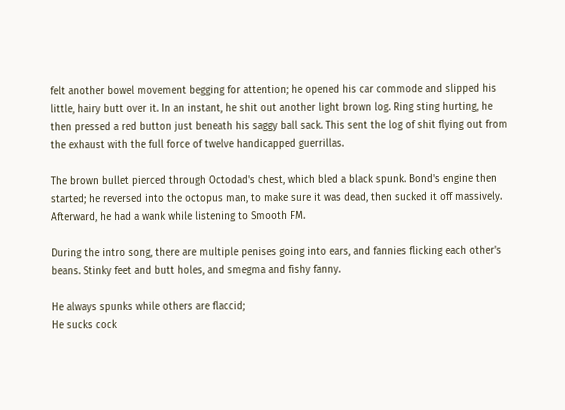felt another bowel movement begging for attention; he opened his car commode and slipped his little, hairy butt over it. In an instant, he shit out another light brown log. Ring sting hurting, he then pressed a red button just beneath his saggy ball sack. This sent the log of shit flying out from the exhaust with the full force of twelve handicapped guerrillas.

The brown bullet pierced through Octodad's chest, which bled a black spunk. Bond's engine then started; he reversed into the octopus man, to make sure it was dead, then sucked it off massively. Afterward, he had a wank while listening to Smooth FM.

During the intro song, there are multiple penises going into ears, and fannies flicking each other's beans. Stinky feet and butt holes, and smegma and fishy fanny.

He always spunks while others are flaccid;
He sucks cock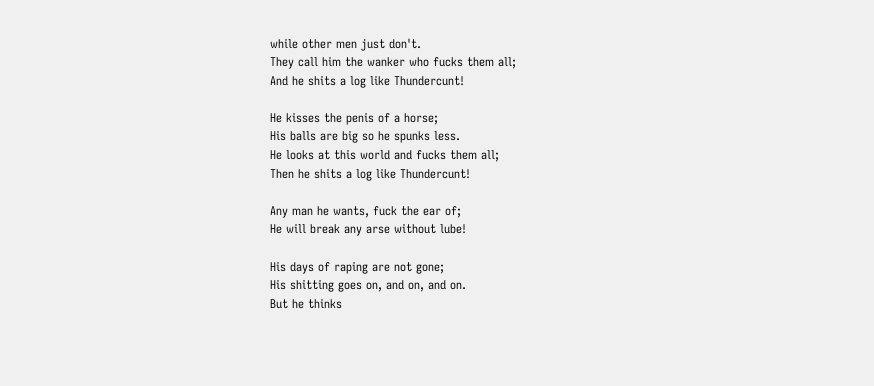while other men just don't.
They call him the wanker who fucks them all;
And he shits a log like Thundercunt!

He kisses the penis of a horse;
His balls are big so he spunks less.
He looks at this world and fucks them all;
Then he shits a log like Thundercunt!

Any man he wants, fuck the ear of;
He will break any arse without lube!

His days of raping are not gone;
His shitting goes on, and on, and on.
But he thinks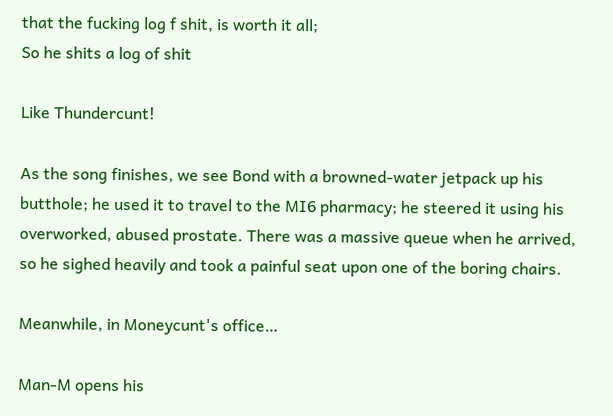that the fucking log f shit, is worth it all;
So he shits a log of shit

Like Thundercunt!

As the song finishes, we see Bond with a browned-water jetpack up his butthole; he used it to travel to the MI6 pharmacy; he steered it using his overworked, abused prostate. There was a massive queue when he arrived, so he sighed heavily and took a painful seat upon one of the boring chairs.

Meanwhile, in Moneycunt's office…

Man-M opens his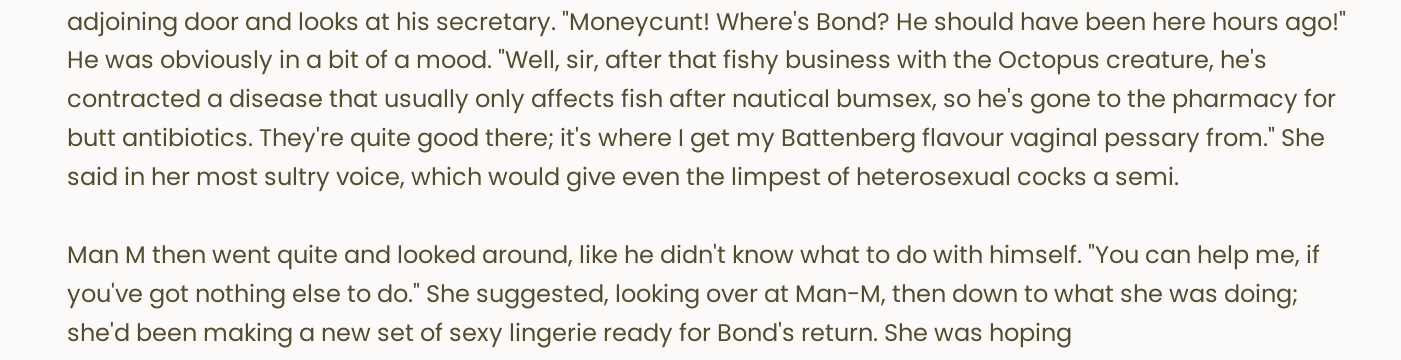adjoining door and looks at his secretary. "Moneycunt! Where's Bond? He should have been here hours ago!" He was obviously in a bit of a mood. "Well, sir, after that fishy business with the Octopus creature, he's contracted a disease that usually only affects fish after nautical bumsex, so he's gone to the pharmacy for butt antibiotics. They're quite good there; it's where I get my Battenberg flavour vaginal pessary from." She said in her most sultry voice, which would give even the limpest of heterosexual cocks a semi.

Man M then went quite and looked around, like he didn't know what to do with himself. "You can help me, if you've got nothing else to do." She suggested, looking over at Man-M, then down to what she was doing; she'd been making a new set of sexy lingerie ready for Bond's return. She was hoping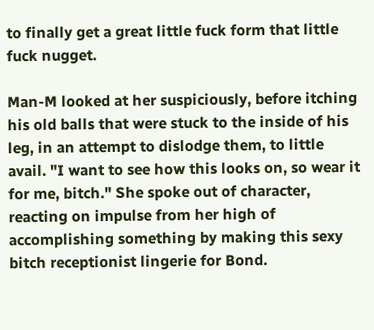to finally get a great little fuck form that little fuck nugget.

Man-M looked at her suspiciously, before itching his old balls that were stuck to the inside of his leg, in an attempt to dislodge them, to little avail. "I want to see how this looks on, so wear it for me, bitch." She spoke out of character, reacting on impulse from her high of accomplishing something by making this sexy bitch receptionist lingerie for Bond.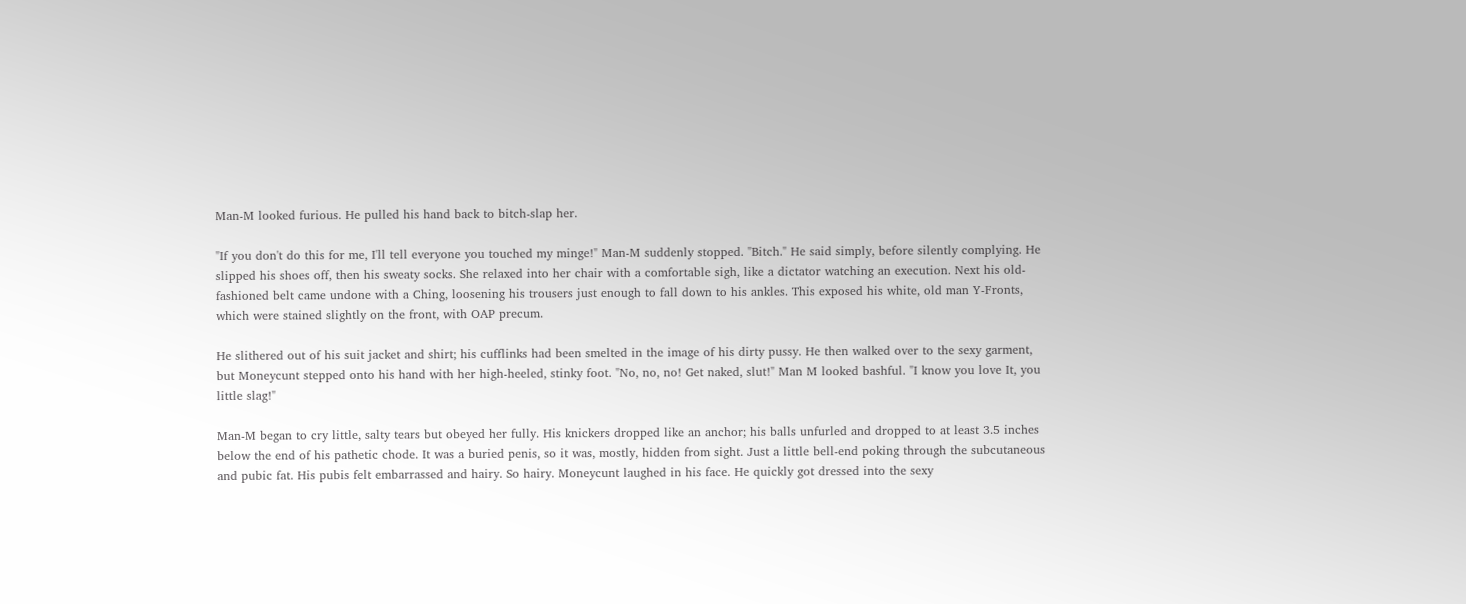Man-M looked furious. He pulled his hand back to bitch-slap her.

"If you don't do this for me, I'll tell everyone you touched my minge!" Man-M suddenly stopped. "Bitch." He said simply, before silently complying. He slipped his shoes off, then his sweaty socks. She relaxed into her chair with a comfortable sigh, like a dictator watching an execution. Next his old-fashioned belt came undone with a Ching, loosening his trousers just enough to fall down to his ankles. This exposed his white, old man Y-Fronts, which were stained slightly on the front, with OAP precum.

He slithered out of his suit jacket and shirt; his cufflinks had been smelted in the image of his dirty pussy. He then walked over to the sexy garment, but Moneycunt stepped onto his hand with her high-heeled, stinky foot. "No, no, no! Get naked, slut!" Man M looked bashful. "I know you love It, you little slag!"

Man-M began to cry little, salty tears but obeyed her fully. His knickers dropped like an anchor; his balls unfurled and dropped to at least 3.5 inches below the end of his pathetic chode. It was a buried penis, so it was, mostly, hidden from sight. Just a little bell-end poking through the subcutaneous and pubic fat. His pubis felt embarrassed and hairy. So hairy. Moneycunt laughed in his face. He quickly got dressed into the sexy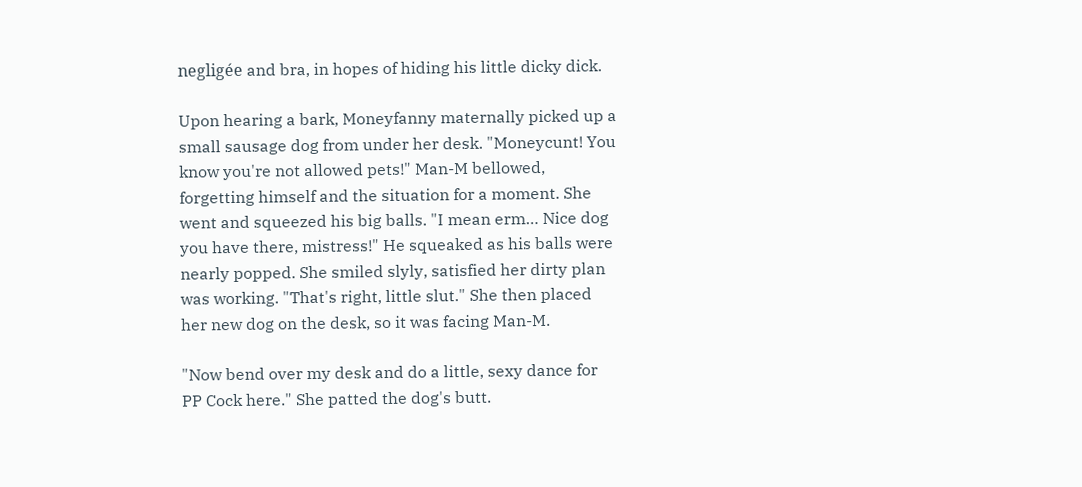negligée and bra, in hopes of hiding his little dicky dick.

Upon hearing a bark, Moneyfanny maternally picked up a small sausage dog from under her desk. "Moneycunt! You know you're not allowed pets!" Man-M bellowed, forgetting himself and the situation for a moment. She went and squeezed his big balls. "I mean erm… Nice dog you have there, mistress!" He squeaked as his balls were nearly popped. She smiled slyly, satisfied her dirty plan was working. "That's right, little slut." She then placed her new dog on the desk, so it was facing Man-M.

"Now bend over my desk and do a little, sexy dance for PP Cock here." She patted the dog's butt.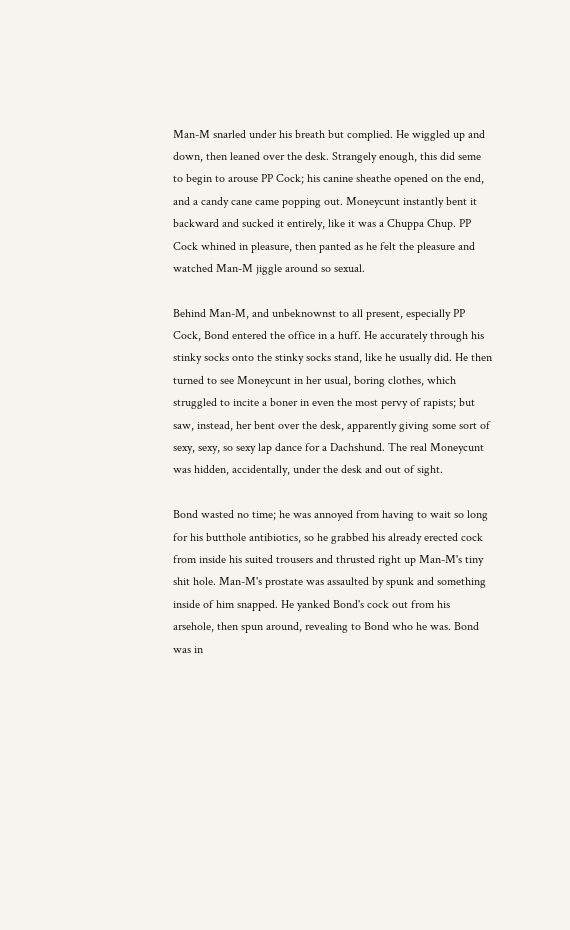Man-M snarled under his breath but complied. He wiggled up and down, then leaned over the desk. Strangely enough, this did seme to begin to arouse PP Cock; his canine sheathe opened on the end, and a candy cane came popping out. Moneycunt instantly bent it backward and sucked it entirely, like it was a Chuppa Chup. PP Cock whined in pleasure, then panted as he felt the pleasure and watched Man-M jiggle around so sexual.

Behind Man-M, and unbeknownst to all present, especially PP Cock, Bond entered the office in a huff. He accurately through his stinky socks onto the stinky socks stand, like he usually did. He then turned to see Moneycunt in her usual, boring clothes, which struggled to incite a boner in even the most pervy of rapists; but saw, instead, her bent over the desk, apparently giving some sort of sexy, sexy, so sexy lap dance for a Dachshund. The real Moneycunt was hidden, accidentally, under the desk and out of sight.

Bond wasted no time; he was annoyed from having to wait so long for his butthole antibiotics, so he grabbed his already erected cock from inside his suited trousers and thrusted right up Man-M's tiny shit hole. Man-M's prostate was assaulted by spunk and something inside of him snapped. He yanked Bond's cock out from his arsehole, then spun around, revealing to Bond who he was. Bond was in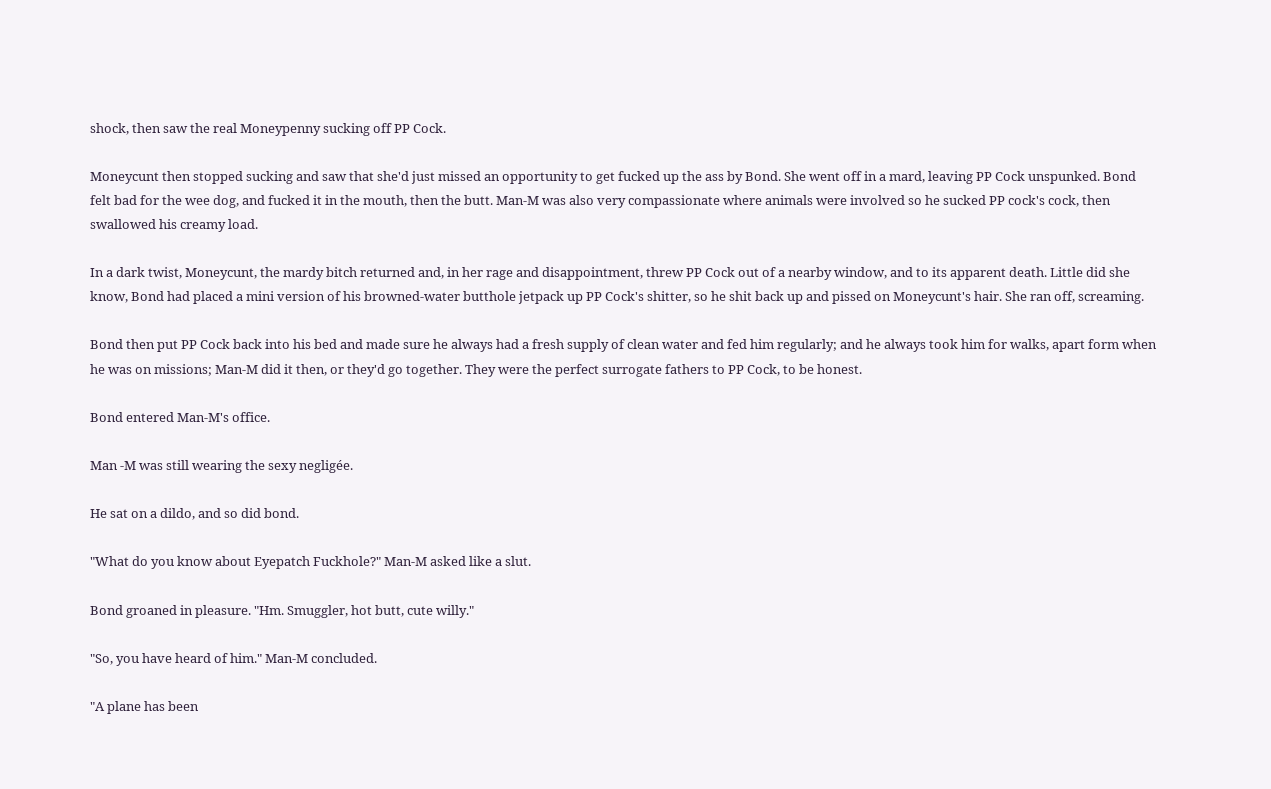shock, then saw the real Moneypenny sucking off PP Cock.

Moneycunt then stopped sucking and saw that she'd just missed an opportunity to get fucked up the ass by Bond. She went off in a mard, leaving PP Cock unspunked. Bond felt bad for the wee dog, and fucked it in the mouth, then the butt. Man-M was also very compassionate where animals were involved so he sucked PP cock's cock, then swallowed his creamy load.

In a dark twist, Moneycunt, the mardy bitch returned and, in her rage and disappointment, threw PP Cock out of a nearby window, and to its apparent death. Little did she know, Bond had placed a mini version of his browned-water butthole jetpack up PP Cock's shitter, so he shit back up and pissed on Moneycunt's hair. She ran off, screaming.

Bond then put PP Cock back into his bed and made sure he always had a fresh supply of clean water and fed him regularly; and he always took him for walks, apart form when he was on missions; Man-M did it then, or they'd go together. They were the perfect surrogate fathers to PP Cock, to be honest.

Bond entered Man-M's office.

Man -M was still wearing the sexy negligée.

He sat on a dildo, and so did bond.

"What do you know about Eyepatch Fuckhole?" Man-M asked like a slut.

Bond groaned in pleasure. "Hm. Smuggler, hot butt, cute willy."

"So, you have heard of him." Man-M concluded.

"A plane has been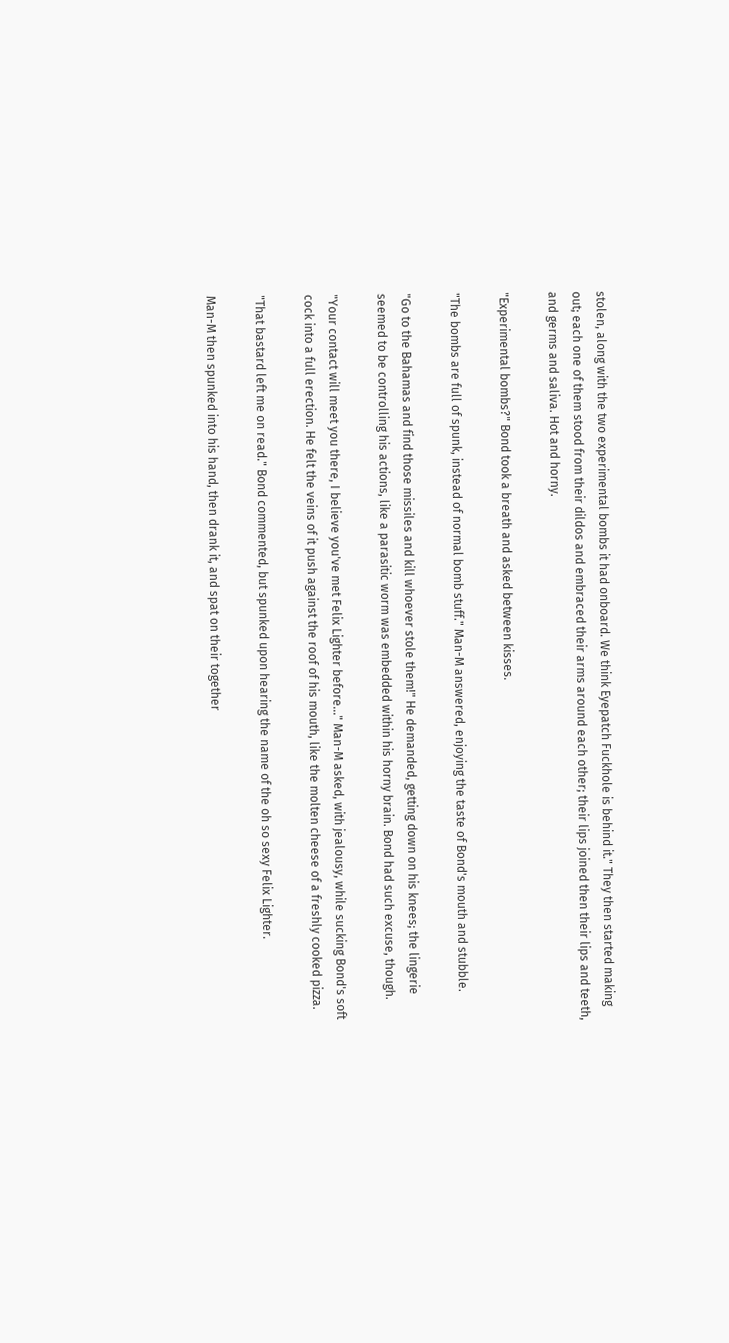stolen, along with the two experimental bombs it had onboard. We think Eyepatch Fuckhole is behind it." They then started making out; each one of them stood from their dildos and embraced their arms around each other; their lips joined then their lips and teeth, and germs and saliva. Hot and horny.

"Experimental bombs?" Bond took a breath and asked between kisses.

"The bombs are full of spunk, instead of normal bomb stuff." Man-M answered, enjoying the taste of Bond's mouth and stubble.

"Go to the Bahamas and find those missiles and kill whoever stole them!" He demanded, getting down on his knees; the lingerie seemed to be controlling his actions, like a parasitic worm was embedded within his horny brain. Bond had such excuse, though.

"Your contact will meet you there, I believe you've met Felix Lighter before..." Man-M asked, with jealousy, while sucking Bond's soft cock into a full erection. He felt the veins of it push against the roof of his mouth, like the molten cheese of a freshly cooked pizza.

"That bastard left me on read." Bond commented, but spunked upon hearing the name of the oh so sexy Felix Lighter.

Man-M then spunked into his hand, then drank it, and spat on their together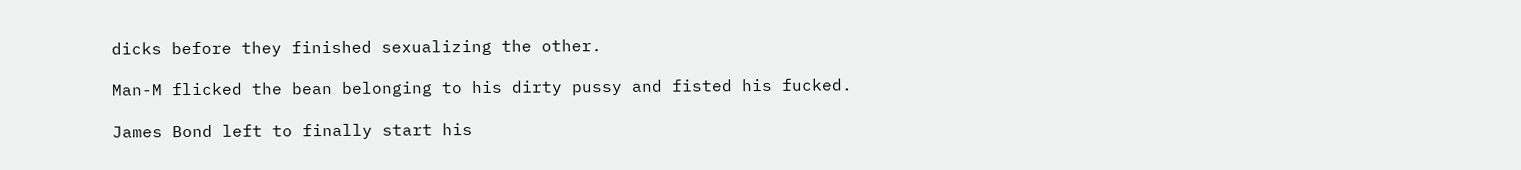dicks before they finished sexualizing the other.

Man-M flicked the bean belonging to his dirty pussy and fisted his fucked.

James Bond left to finally start his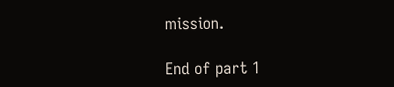mission.

End of part 1